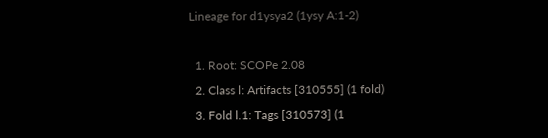Lineage for d1ysya2 (1ysy A:1-2)

  1. Root: SCOPe 2.08
  2. Class l: Artifacts [310555] (1 fold)
  3. Fold l.1: Tags [310573] (1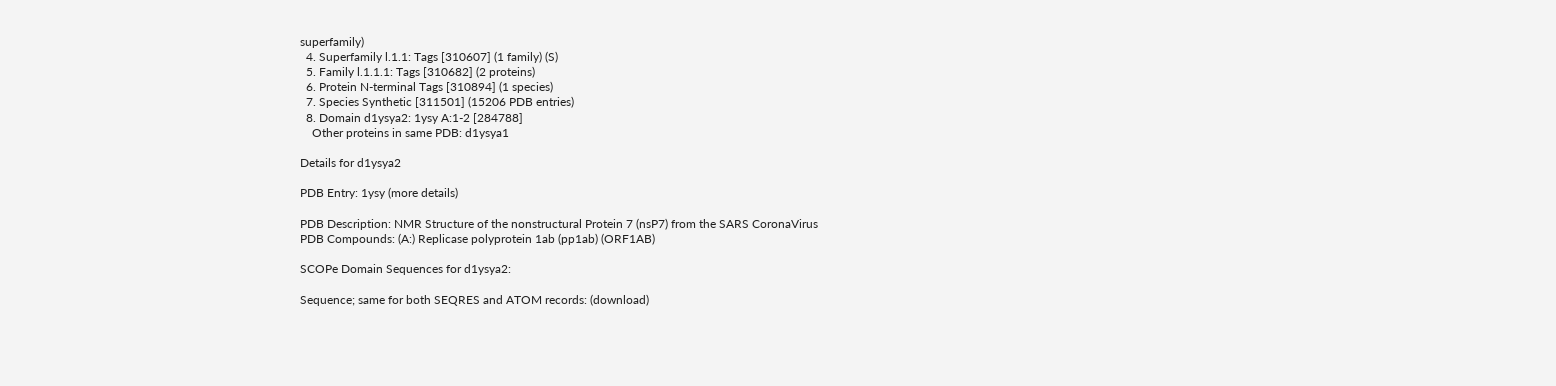superfamily)
  4. Superfamily l.1.1: Tags [310607] (1 family) (S)
  5. Family l.1.1.1: Tags [310682] (2 proteins)
  6. Protein N-terminal Tags [310894] (1 species)
  7. Species Synthetic [311501] (15206 PDB entries)
  8. Domain d1ysya2: 1ysy A:1-2 [284788]
    Other proteins in same PDB: d1ysya1

Details for d1ysya2

PDB Entry: 1ysy (more details)

PDB Description: NMR Structure of the nonstructural Protein 7 (nsP7) from the SARS CoronaVirus
PDB Compounds: (A:) Replicase polyprotein 1ab (pp1ab) (ORF1AB)

SCOPe Domain Sequences for d1ysya2:

Sequence; same for both SEQRES and ATOM records: (download)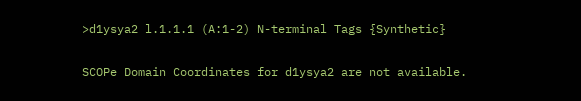>d1ysya2 l.1.1.1 (A:1-2) N-terminal Tags {Synthetic}

SCOPe Domain Coordinates for d1ysya2 are not available.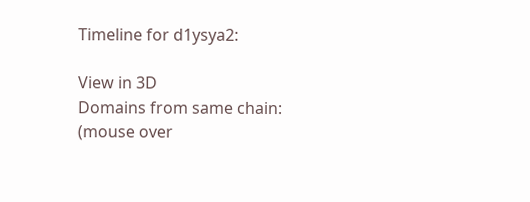Timeline for d1ysya2:

View in 3D
Domains from same chain:
(mouse over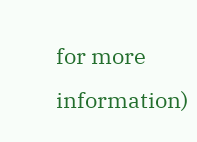for more information)